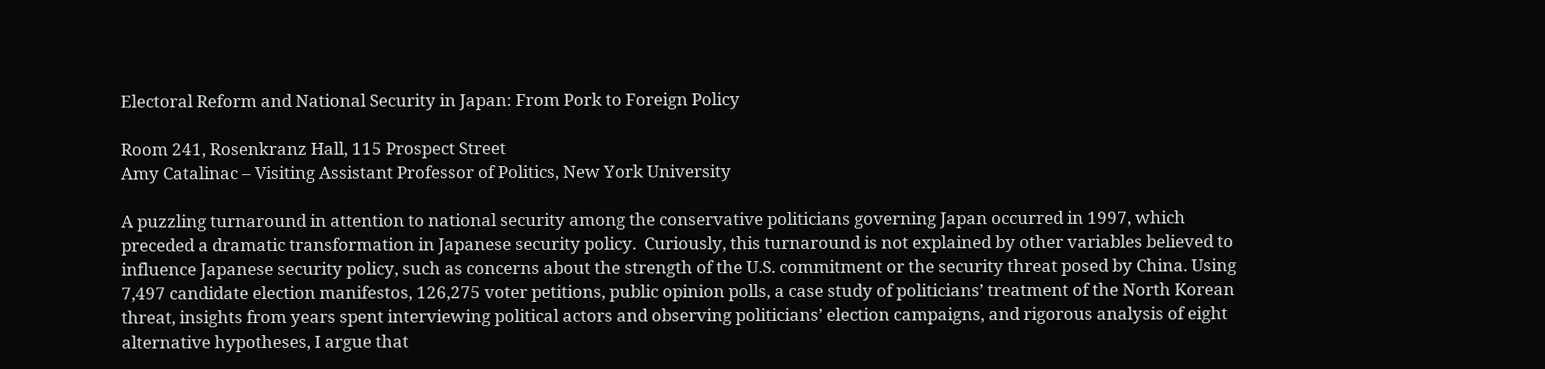Electoral Reform and National Security in Japan: From Pork to Foreign Policy

Room 241, Rosenkranz Hall, 115 Prospect Street
Amy Catalinac – Visiting Assistant Professor of Politics, New York University

A puzzling turnaround in attention to national security among the conservative politicians governing Japan occurred in 1997, which preceded a dramatic transformation in Japanese security policy.  Curiously, this turnaround is not explained by other variables believed to influence Japanese security policy, such as concerns about the strength of the U.S. commitment or the security threat posed by China. Using 7,497 candidate election manifestos, 126,275 voter petitions, public opinion polls, a case study of politicians’ treatment of the North Korean threat, insights from years spent interviewing political actors and observing politicians’ election campaigns, and rigorous analysis of eight alternative hypotheses, I argue that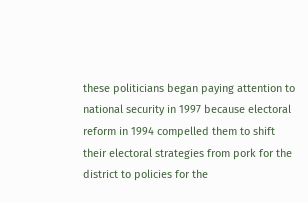these politicians began paying attention to national security in 1997 because electoral reform in 1994 compelled them to shift their electoral strategies from pork for the district to policies for the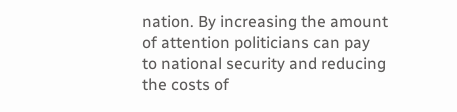nation. By increasing the amount of attention politicians can pay to national security and reducing the costs of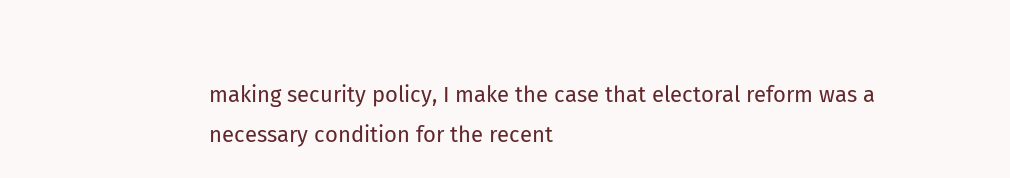making security policy, I make the case that electoral reform was a necessary condition for the recent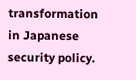transformation in Japanese security policy.